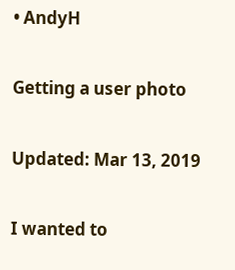• AndyH

Getting a user photo

Updated: Mar 13, 2019

I wanted to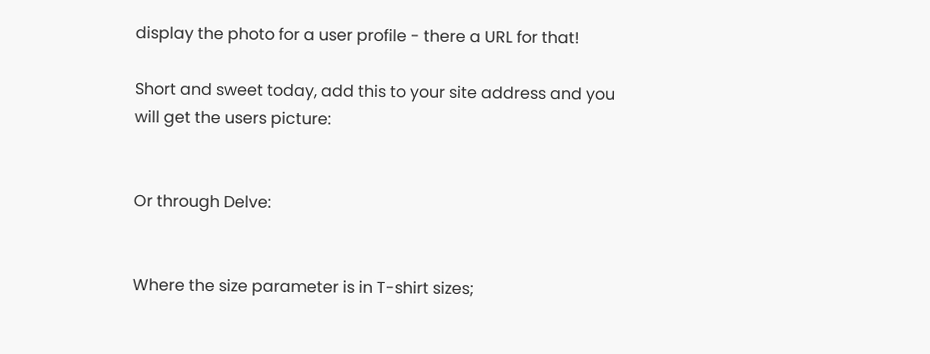display the photo for a user profile - there a URL for that!

Short and sweet today, add this to your site address and you will get the users picture:


Or through Delve:


Where the size parameter is in T-shirt sizes;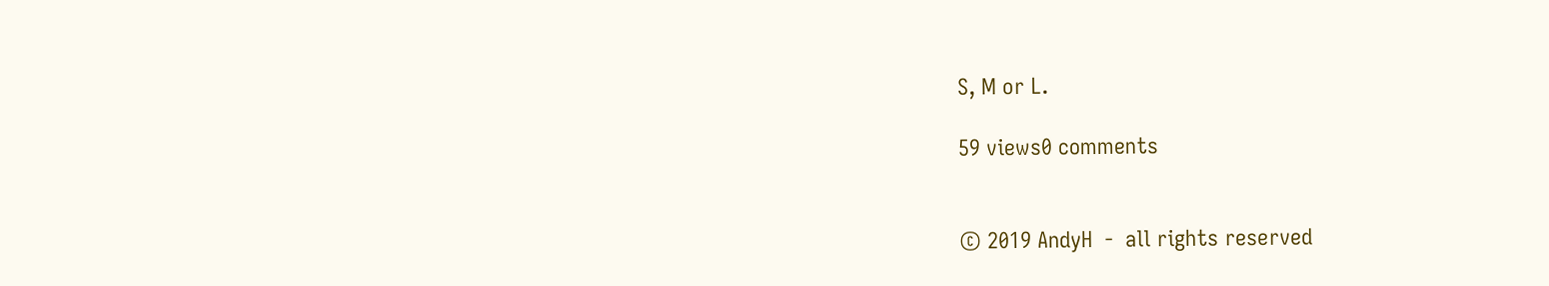S, M or L.

59 views0 comments


© 2019 AndyH  -  all rights reserved